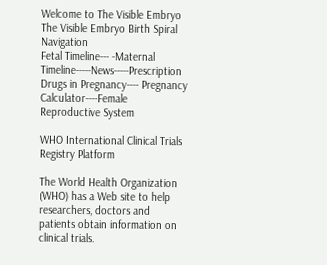Welcome to The Visible Embryo
The Visible Embryo Birth Spiral Navigation
Fetal Timeline--- -Maternal Timeline-----News-----Prescription Drugs in Pregnancy---- Pregnancy Calculator----Female Reproductive System

WHO International Clinical Trials Registry Platform

The World Health Organization (WHO) has a Web site to help researchers, doctors and patients obtain information on clinical trials.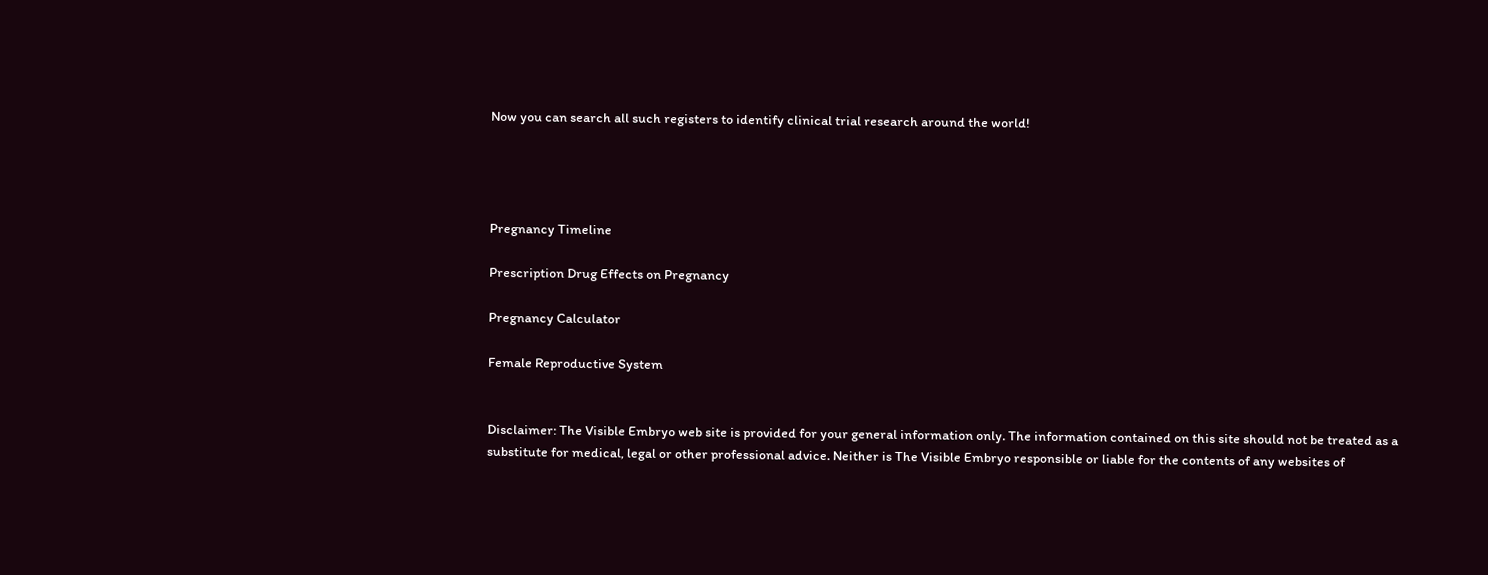Now you can search all such registers to identify clinical trial research around the world!




Pregnancy Timeline

Prescription Drug Effects on Pregnancy

Pregnancy Calculator

Female Reproductive System


Disclaimer: The Visible Embryo web site is provided for your general information only. The information contained on this site should not be treated as a substitute for medical, legal or other professional advice. Neither is The Visible Embryo responsible or liable for the contents of any websites of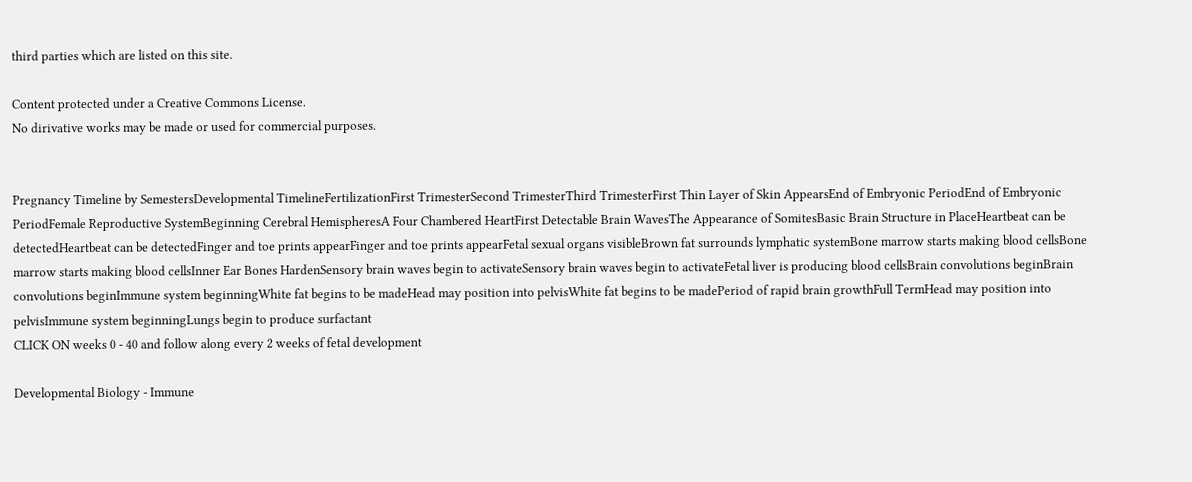third parties which are listed on this site.

Content protected under a Creative Commons License.
No dirivative works may be made or used for commercial purposes.


Pregnancy Timeline by SemestersDevelopmental TimelineFertilizationFirst TrimesterSecond TrimesterThird TrimesterFirst Thin Layer of Skin AppearsEnd of Embryonic PeriodEnd of Embryonic PeriodFemale Reproductive SystemBeginning Cerebral HemispheresA Four Chambered HeartFirst Detectable Brain WavesThe Appearance of SomitesBasic Brain Structure in PlaceHeartbeat can be detectedHeartbeat can be detectedFinger and toe prints appearFinger and toe prints appearFetal sexual organs visibleBrown fat surrounds lymphatic systemBone marrow starts making blood cellsBone marrow starts making blood cellsInner Ear Bones HardenSensory brain waves begin to activateSensory brain waves begin to activateFetal liver is producing blood cellsBrain convolutions beginBrain convolutions beginImmune system beginningWhite fat begins to be madeHead may position into pelvisWhite fat begins to be madePeriod of rapid brain growthFull TermHead may position into pelvisImmune system beginningLungs begin to produce surfactant
CLICK ON weeks 0 - 40 and follow along every 2 weeks of fetal development

Developmental Biology - Immune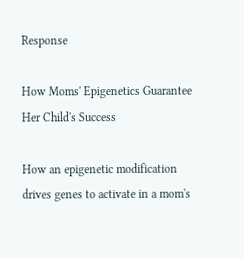Response

How Moms' Epigenetics Guarantee Her Child's Success

How an epigenetic modification drives genes to activate in a mom's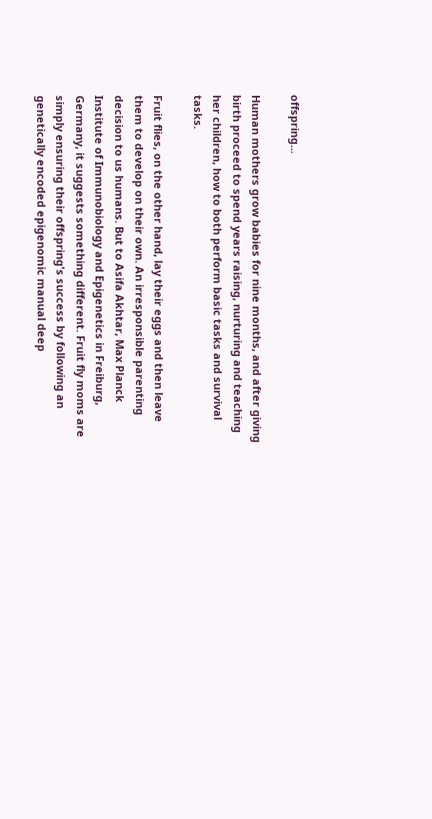offspring...

Human mothers grow babies for nine months, and after giving birth proceed to spend years raising, nurturing and teaching her children, how to both perform basic tasks and survival tasks.

Fruit flies, on the other hand, lay their eggs and then leave them to develop on their own. An irresponsible parenting decision to us humans. But to Asifa Akhtar, Max Planck Institute of Immunobiology and Epigenetics in Freiburg, Germany, it suggests something different. Fruit fly moms are simply ensuring their offspring's success by following an genetically encoded epigenomic manual deep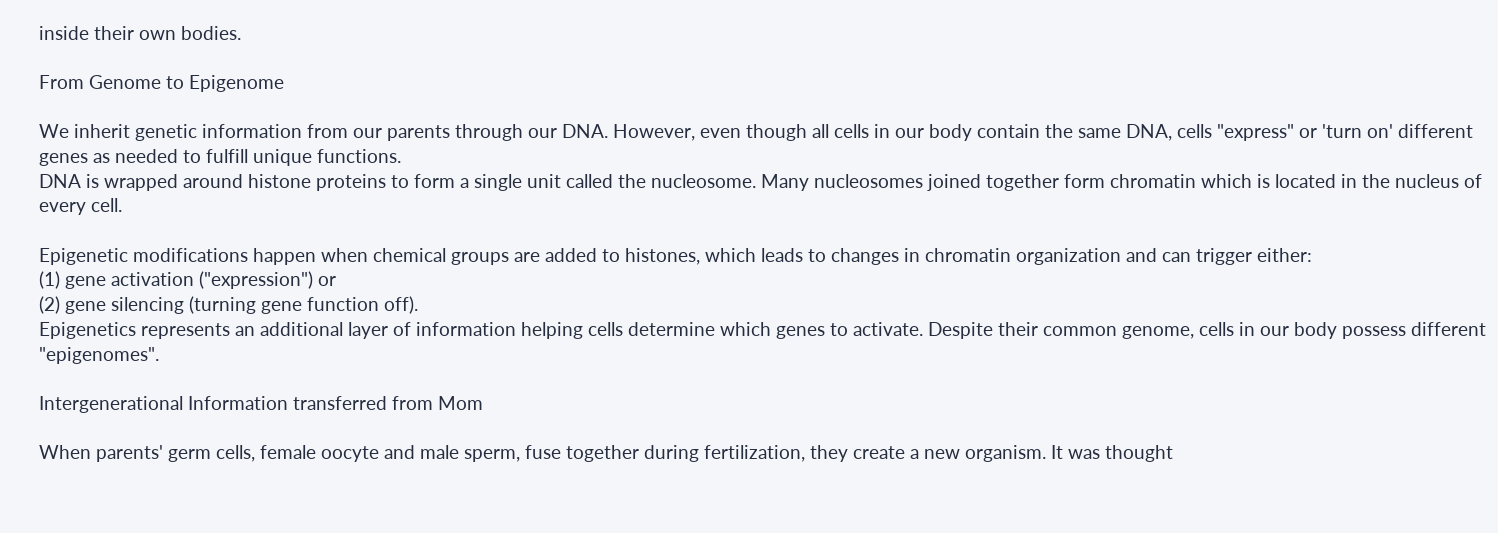inside their own bodies.

From Genome to Epigenome

We inherit genetic information from our parents through our DNA. However, even though all cells in our body contain the same DNA, cells "express" or 'turn on' different genes as needed to fulfill unique functions.
DNA is wrapped around histone proteins to form a single unit called the nucleosome. Many nucleosomes joined together form chromatin which is located in the nucleus of every cell.

Epigenetic modifications happen when chemical groups are added to histones, which leads to changes in chromatin organization and can trigger either:
(1) gene activation ("expression") or
(2) gene silencing (turning gene function off).
Epigenetics represents an additional layer of information helping cells determine which genes to activate. Despite their common genome, cells in our body possess different "epigenomes".

Intergenerational Information transferred from Mom

When parents' germ cells, female oocyte and male sperm, fuse together during fertilization, they create a new organism. It was thought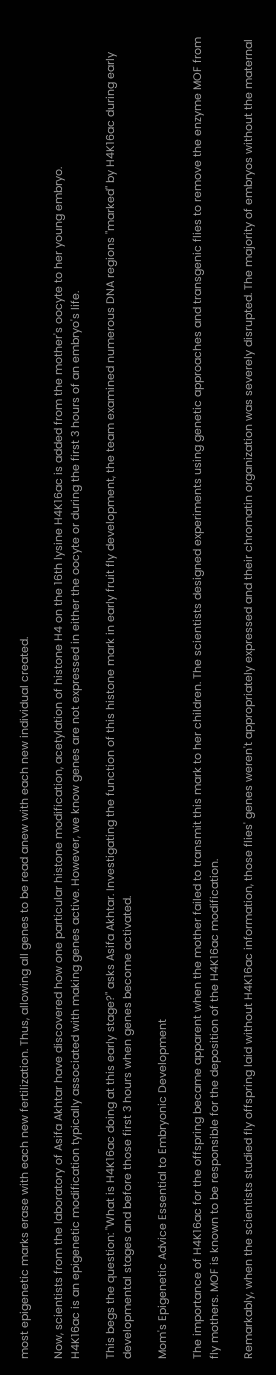most epigenetic marks erase with each new fertilization. Thus, allowing all genes to be read anew with each new individual created.

Now, scientists from the laboratory of Asifa Akhtar have discovered how one particular histone modification, acetylation of histone H4 on the 16th lysine H4K16ac is added from the mother's oocyte to her young embryo.
H4K16ac is an epigenetic modification typically associated with making genes active. However, we know genes are not expressed in either the oocyte or during the first 3 hours of an embryo's life.

This begs the question: "What is H4K16ac doing at this early stage?" asks Asifa Akhtar. Investigating the function of this histone mark in early fruit fly development, the team examined numerous DNA regions "marked" by H4K16ac during early developmental stages and before those first 3 hours when genes become activated.

Mom's Epigenetic Advice Essential to Embryonic Development

The importance of H4K16ac for the offspring became apparent when the mother failed to transmit this mark to her children. The scientists designed experiments using genetic approaches and transgenic flies to remove the enzyme MOF from fly mothers. MOF is known to be responsible for the deposition of the H4K16ac modification.

Remarkably, when the scientists studied fly offspring laid without H4K16ac information, those flies' genes weren't appropriately expressed and their chromatin organization was severely disrupted. The majority of embryos without the maternal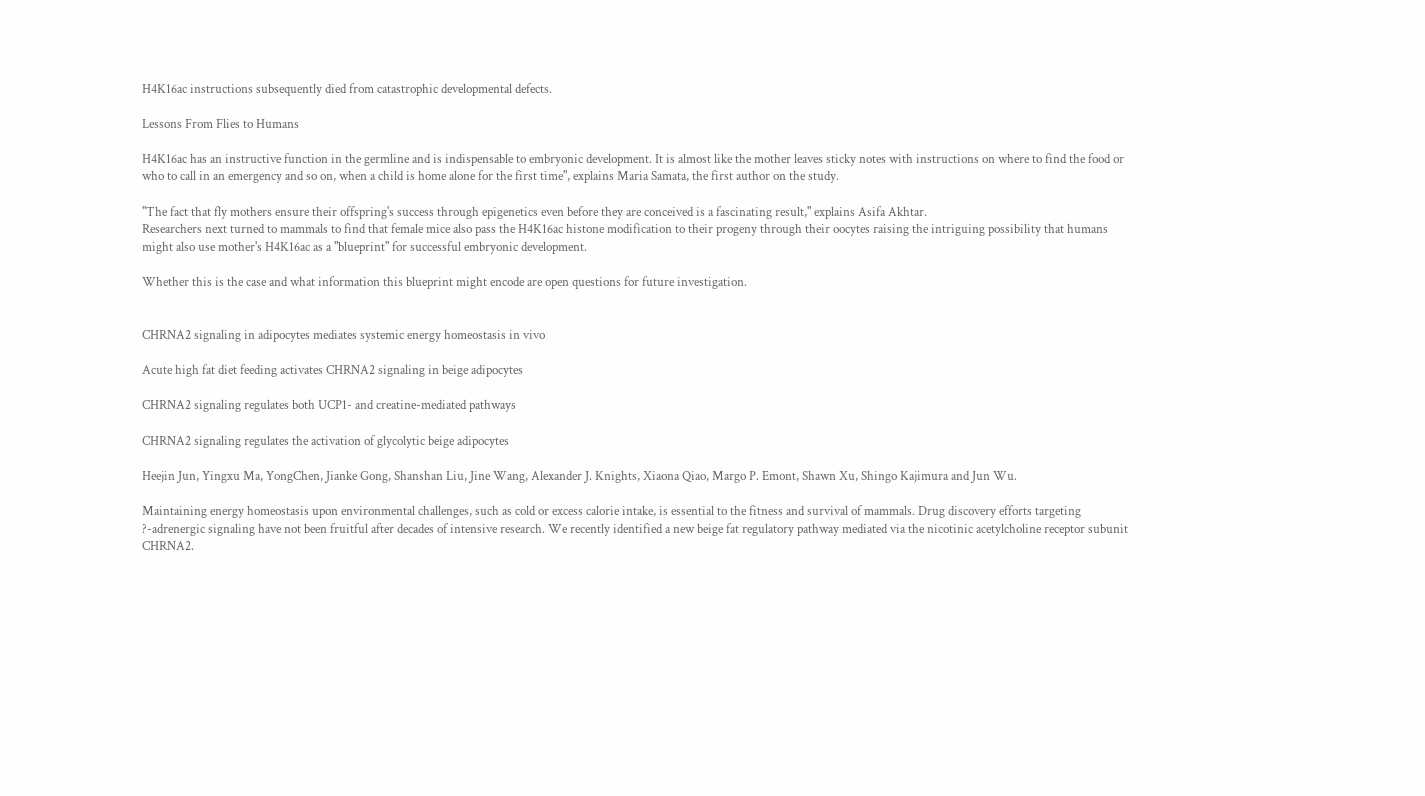H4K16ac instructions subsequently died from catastrophic developmental defects.

Lessons From Flies to Humans

H4K16ac has an instructive function in the germline and is indispensable to embryonic development. It is almost like the mother leaves sticky notes with instructions on where to find the food or who to call in an emergency and so on, when a child is home alone for the first time", explains Maria Samata, the first author on the study.

"The fact that fly mothers ensure their offspring's success through epigenetics even before they are conceived is a fascinating result," explains Asifa Akhtar.
Researchers next turned to mammals to find that female mice also pass the H4K16ac histone modification to their progeny through their oocytes raising the intriguing possibility that humans might also use mother's H4K16ac as a "blueprint" for successful embryonic development.

Whether this is the case and what information this blueprint might encode are open questions for future investigation.


CHRNA2 signaling in adipocytes mediates systemic energy homeostasis in vivo

Acute high fat diet feeding activates CHRNA2 signaling in beige adipocytes

CHRNA2 signaling regulates both UCP1- and creatine-mediated pathways

CHRNA2 signaling regulates the activation of glycolytic beige adipocytes

Heejin Jun, Yingxu Ma, YongChen, Jianke Gong, Shanshan Liu, Jine Wang, Alexander J. Knights, Xiaona Qiao, Margo P. Emont, Shawn Xu, Shingo Kajimura and Jun Wu.

Maintaining energy homeostasis upon environmental challenges, such as cold or excess calorie intake, is essential to the fitness and survival of mammals. Drug discovery efforts targeting ?-adrenergic signaling have not been fruitful after decades of intensive research. We recently identified a new beige fat regulatory pathway mediated via the nicotinic acetylcholine receptor subunit CHRNA2.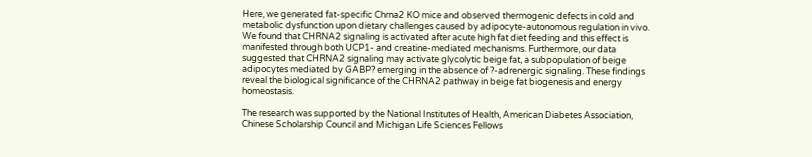Here, we generated fat-specific Chrna2 KO mice and observed thermogenic defects in cold and metabolic dysfunction upon dietary challenges caused by adipocyte-autonomous regulation in vivo. We found that CHRNA2 signaling is activated after acute high fat diet feeding and this effect is manifested through both UCP1- and creatine-mediated mechanisms. Furthermore, our data suggested that CHRNA2 signaling may activate glycolytic beige fat, a subpopulation of beige adipocytes mediated by GABP? emerging in the absence of ?-adrenergic signaling. These findings reveal the biological significance of the CHRNA2 pathway in beige fat biogenesis and energy homeostasis.

The research was supported by the National Institutes of Health, American Diabetes Association, Chinese Scholarship Council and Michigan Life Sciences Fellows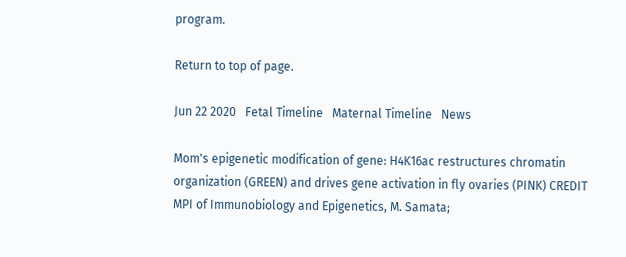program.

Return to top of page.

Jun 22 2020   Fetal Timeline   Maternal Timeline   News

Mom's epigenetic modification of gene: H4K16ac restructures chromatin organization (GREEN) and drives gene activation in fly ovaries (PINK) CREDIT MPI of Immunobiology and Epigenetics, M. Samata;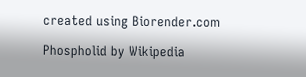created using Biorender.com

Phospholid by Wikipedia